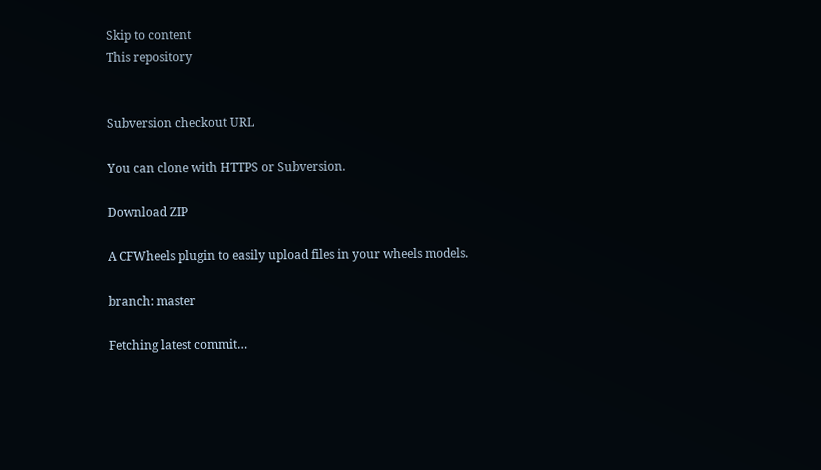Skip to content
This repository


Subversion checkout URL

You can clone with HTTPS or Subversion.

Download ZIP

A CFWheels plugin to easily upload files in your wheels models.

branch: master

Fetching latest commit…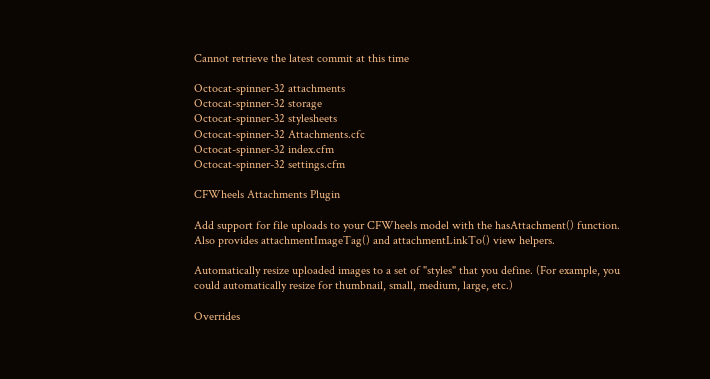Cannot retrieve the latest commit at this time

Octocat-spinner-32 attachments
Octocat-spinner-32 storage
Octocat-spinner-32 stylesheets
Octocat-spinner-32 Attachments.cfc
Octocat-spinner-32 index.cfm
Octocat-spinner-32 settings.cfm

CFWheels Attachments Plugin

Add support for file uploads to your CFWheels model with the hasAttachment() function. Also provides attachmentImageTag() and attachmentLinkTo() view helpers.

Automatically resize uploaded images to a set of "styles" that you define. (For example, you could automatically resize for thumbnail, small, medium, large, etc.)

Overrides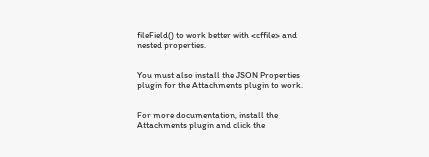fileField() to work better with <cffile> and nested properties.


You must also install the JSON Properties plugin for the Attachments plugin to work.


For more documentation, install the Attachments plugin and click the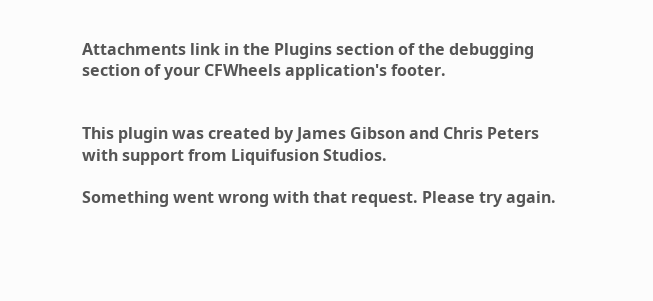Attachments link in the Plugins section of the debugging section of your CFWheels application's footer.


This plugin was created by James Gibson and Chris Peters with support from Liquifusion Studios.

Something went wrong with that request. Please try again.